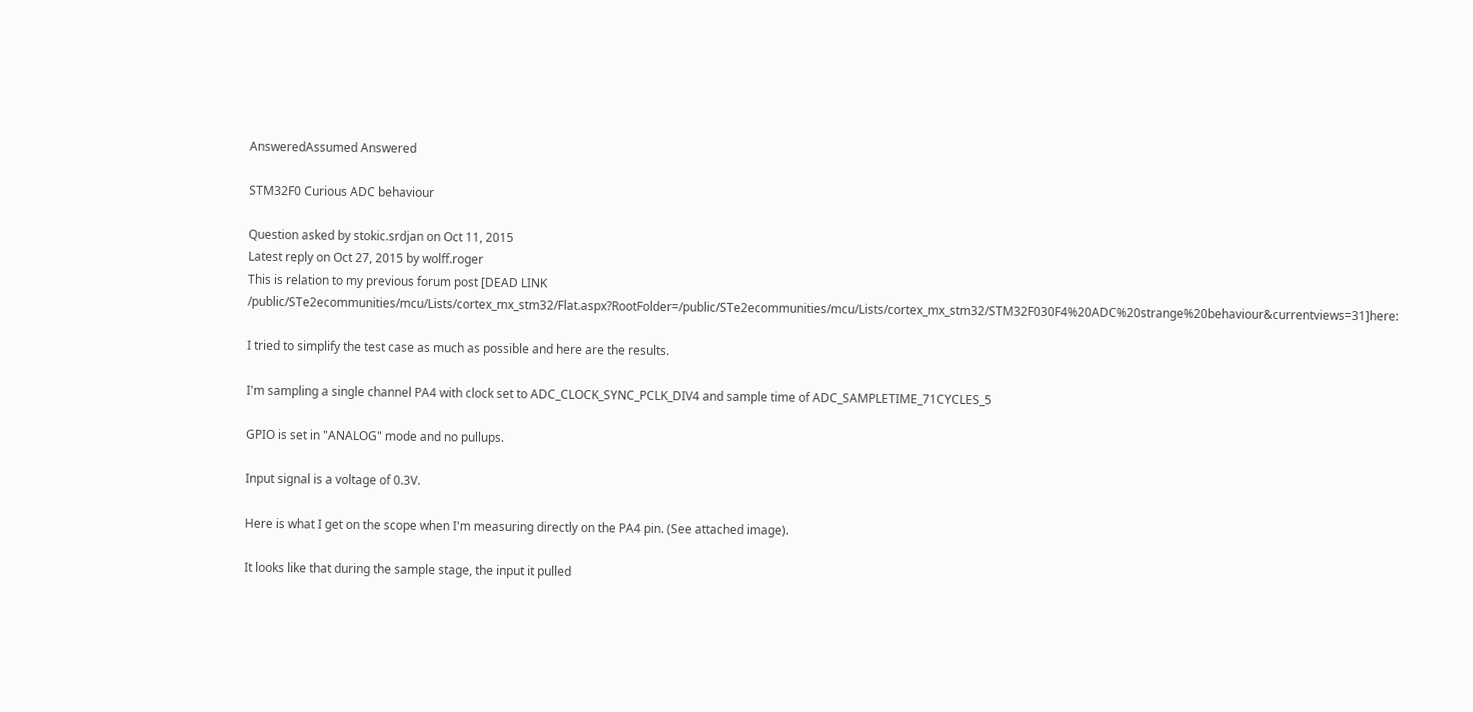AnsweredAssumed Answered

STM32F0 Curious ADC behaviour

Question asked by stokic.srdjan on Oct 11, 2015
Latest reply on Oct 27, 2015 by wolff.roger
This is relation to my previous forum post [DEAD LINK /public/STe2ecommunities/mcu/Lists/cortex_mx_stm32/Flat.aspx?RootFolder=/public/STe2ecommunities/mcu/Lists/cortex_mx_stm32/STM32F030F4%20ADC%20strange%20behaviour&currentviews=31]here:

I tried to simplify the test case as much as possible and here are the results.

I'm sampling a single channel PA4 with clock set to ADC_CLOCK_SYNC_PCLK_DIV4 and sample time of ADC_SAMPLETIME_71CYCLES_5

GPIO is set in "ANALOG" mode and no pullups.

Input signal is a voltage of 0.3V.

Here is what I get on the scope when I'm measuring directly on the PA4 pin. (See attached image).

It looks like that during the sample stage, the input it pulled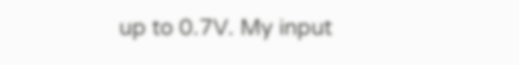up to 0.7V. My input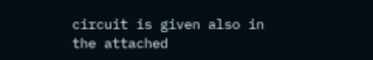circuit is given also in the attached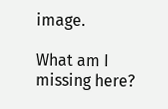image.

What am I missing here?